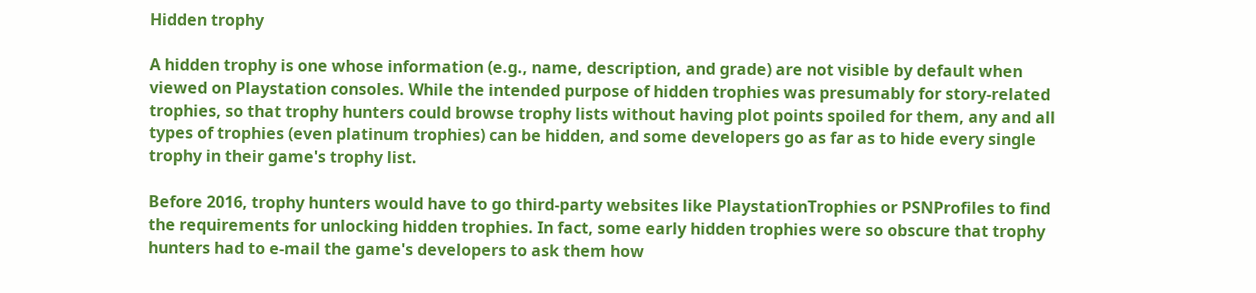Hidden trophy

A hidden trophy is one whose information (e.g., name, description, and grade) are not visible by default when viewed on Playstation consoles. While the intended purpose of hidden trophies was presumably for story-related trophies, so that trophy hunters could browse trophy lists without having plot points spoiled for them, any and all types of trophies (even platinum trophies) can be hidden, and some developers go as far as to hide every single trophy in their game's trophy list.

Before 2016, trophy hunters would have to go third-party websites like PlaystationTrophies or PSNProfiles to find the requirements for unlocking hidden trophies. In fact, some early hidden trophies were so obscure that trophy hunters had to e-mail the game's developers to ask them how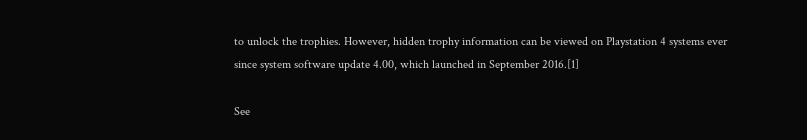to unlock the trophies. However, hidden trophy information can be viewed on Playstation 4 systems ever since system software update 4.00, which launched in September 2016.[1]

See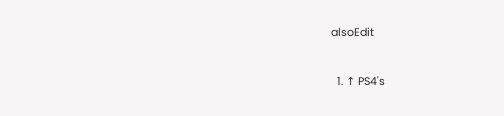alsoEdit


  1. ↑ PS4's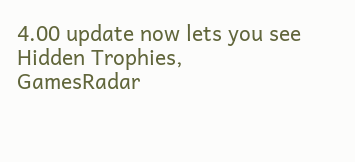4.00 update now lets you see Hidden Trophies, GamesRadar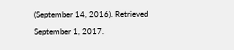(September 14, 2016). Retrieved September 1, 2017.